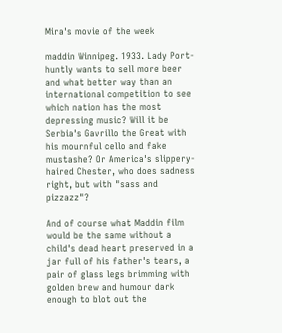Mira's movie of the week

maddin Winnipeg. 1933. Lady Port-huntly wants to sell more beer and what better way than an international competition to see which nation has the most depressing music? Will it be Serbia's Gavrillo the Great with his mournful cello and fake mustashe? Or America's slippery-haired Chester, who does sadness right, but with "sass and pizzazz"?

And of course what Maddin film would be the same without a child's dead heart preserved in a jar full of his father's tears, a pair of glass legs brimming with golden brew and humour dark enough to blot out the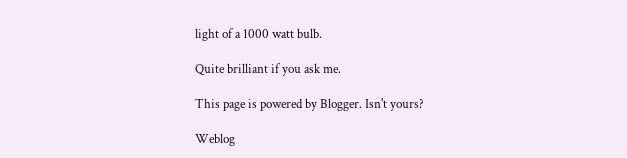light of a 1000 watt bulb.

Quite brilliant if you ask me.

This page is powered by Blogger. Isn't yours?

Weblog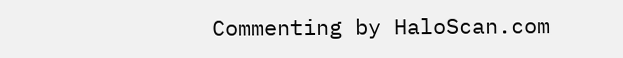Commenting by HaloScan.com